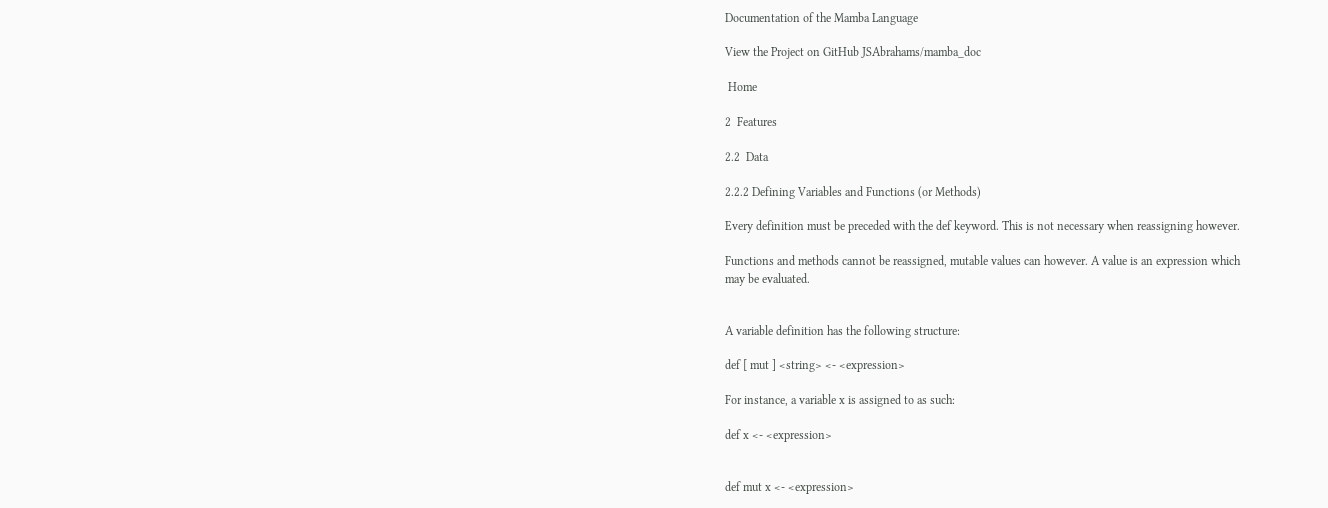Documentation of the Mamba Language

View the Project on GitHub JSAbrahams/mamba_doc

 Home

2  Features

2.2  Data

2.2.2 Defining Variables and Functions (or Methods)

Every definition must be preceded with the def keyword. This is not necessary when reassigning however.

Functions and methods cannot be reassigned, mutable values can however. A value is an expression which may be evaluated.


A variable definition has the following structure:

def [ mut ] <string> <- <expression>

For instance, a variable x is assigned to as such:

def x <- <expression>


def mut x <- <expression>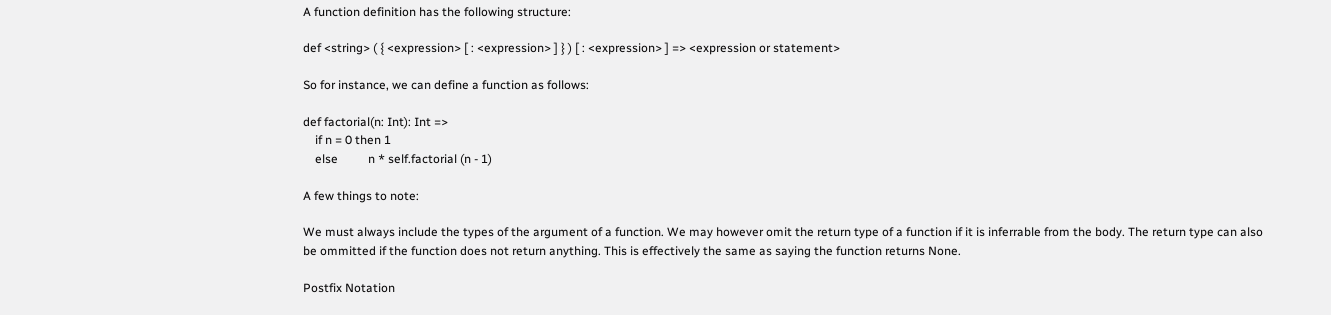A function definition has the following structure:

def <string> ( { <expression> [ : <expression> ] } ) [ : <expression> ] => <expression or statement>

So for instance, we can define a function as follows:

def factorial(n: Int): Int =>
    if n = 0 then 1
    else          n * self.factorial (n - 1)

A few things to note:

We must always include the types of the argument of a function. We may however omit the return type of a function if it is inferrable from the body. The return type can also be ommitted if the function does not return anything. This is effectively the same as saying the function returns None.

Postfix Notation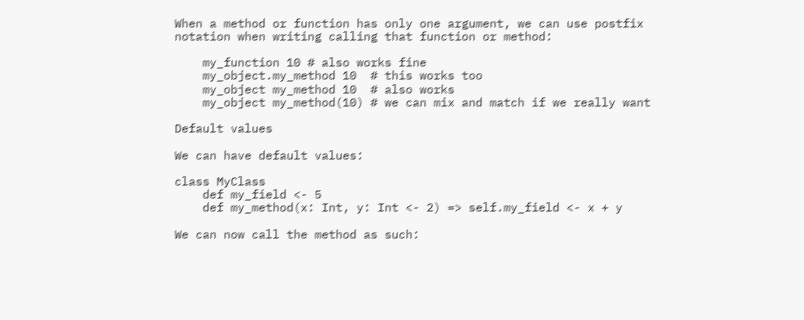When a method or function has only one argument, we can use postfix notation when writing calling that function or method:

    my_function 10 # also works fine
    my_object.my_method 10  # this works too
    my_object my_method 10  # also works
    my_object my_method(10) # we can mix and match if we really want

Default values

We can have default values:

class MyClass
    def my_field <- 5
    def my_method(x: Int, y: Int <- 2) => self.my_field <- x + y

We can now call the method as such: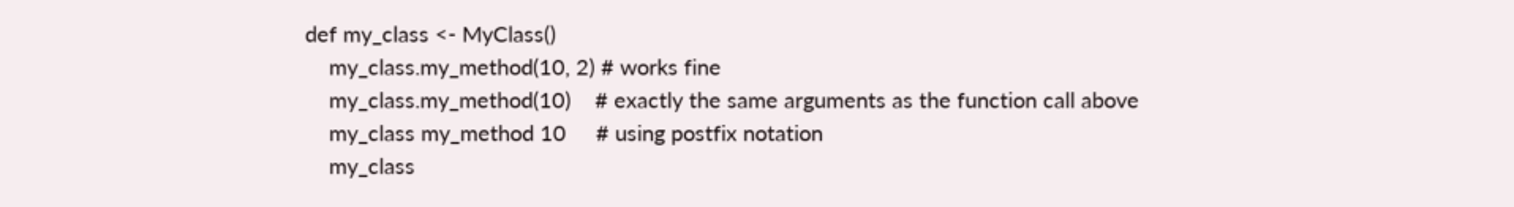def my_class <- MyClass()
    my_class.my_method(10, 2) # works fine
    my_class.my_method(10)    # exactly the same arguments as the function call above
    my_class my_method 10     # using postfix notation
    my_class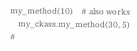my_method(10)    # also works
    my_ckass.my_method(30, 5) #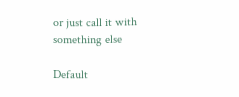or just call it with something else

Default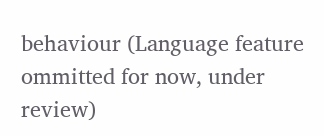behaviour (Language feature ommitted for now, under review)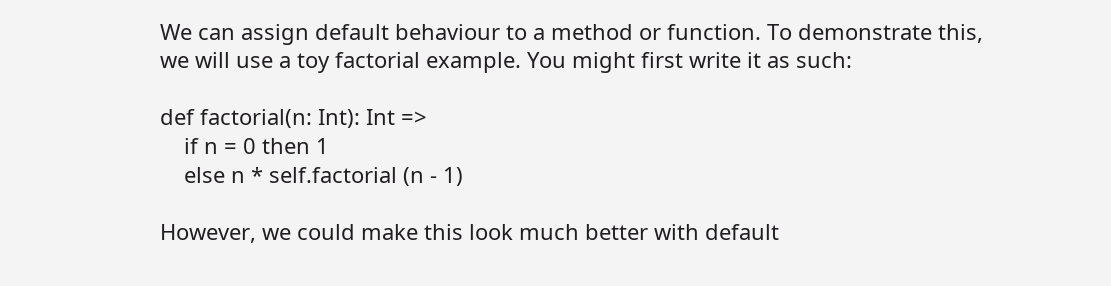We can assign default behaviour to a method or function. To demonstrate this, we will use a toy factorial example. You might first write it as such:

def factorial(n: Int): Int =>
    if n = 0 then 1
    else n * self.factorial (n - 1)

However, we could make this look much better with default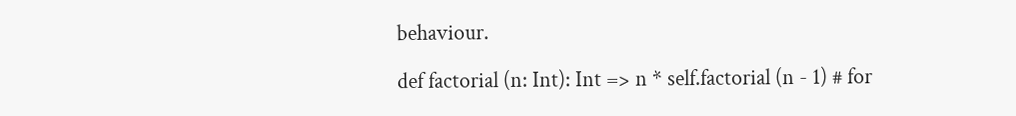behaviour.

def factorial (n: Int): Int => n * self.factorial (n - 1) # for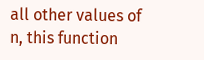all other values of n, this function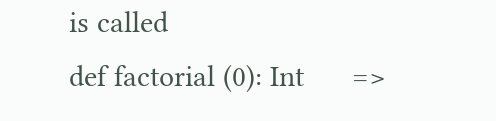is called
def factorial (0): Int      =>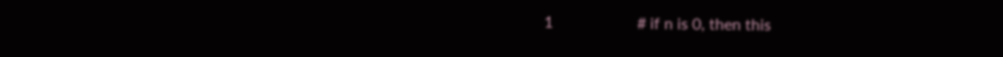1                     # if n is 0, then this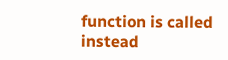function is called instead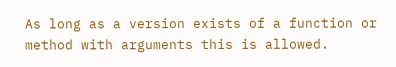As long as a version exists of a function or method with arguments this is allowed.